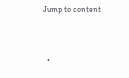Jump to content


  •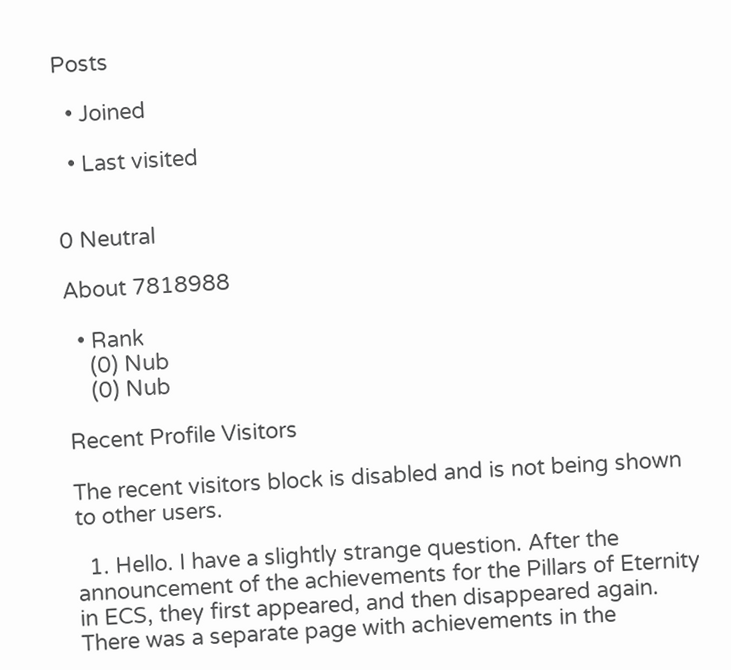Posts

  • Joined

  • Last visited


0 Neutral

About 7818988

  • Rank
    (0) Nub
    (0) Nub

Recent Profile Visitors

The recent visitors block is disabled and is not being shown to other users.

  1. Hello. I have a slightly strange question. After the announcement of the achievements for the Pillars of Eternity in ECS, they first appeared, and then disappeared again. There was a separate page with achievements in the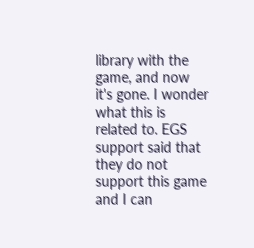library with the game, and now it's gone. I wonder what this is related to. EGS support said that they do not support this game and I can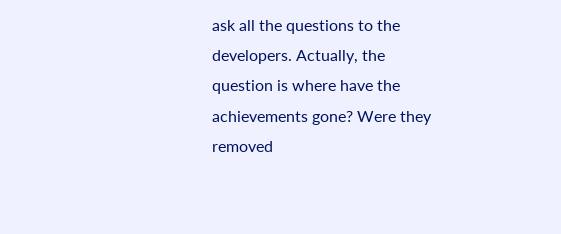ask all the questions to the developers. Actually, the question is where have the achievements gone? Were they removed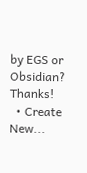by EGS or Obsidian? Thanks!
  • Create New...